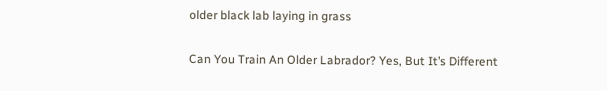older black lab laying in grass

Can You Train An Older Labrador? Yes, But It’s Different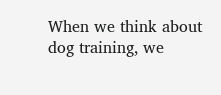When we think about dog training, we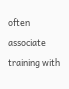often associate training with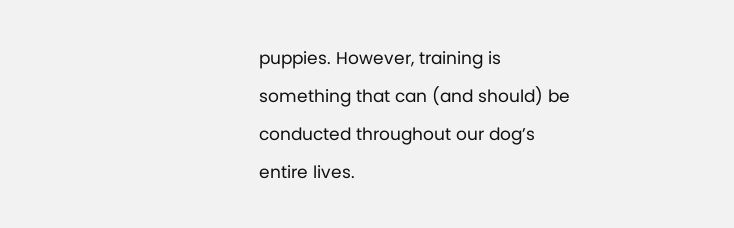puppies. However, training is something that can (and should) be conducted throughout our dog’s entire lives.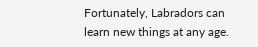Fortunately, Labradors can learn new things at any age.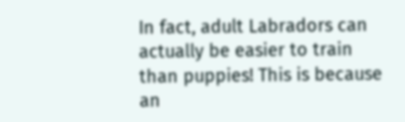In fact, adult Labradors can actually be easier to train than puppies! This is because an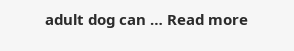adult dog can … Read more